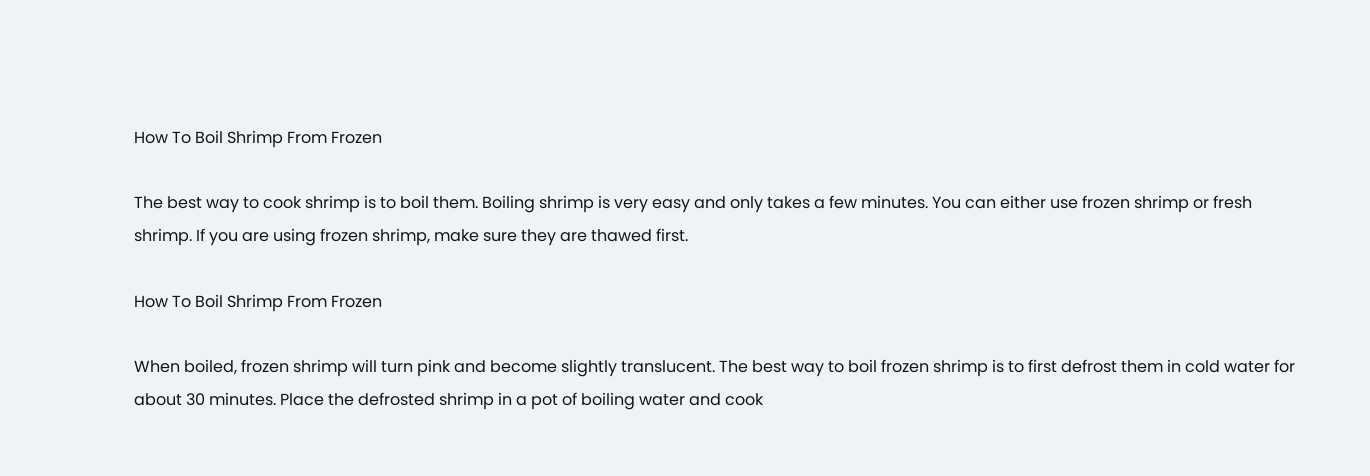How To Boil Shrimp From Frozen

The best way to cook shrimp is to boil them. Boiling shrimp is very easy and only takes a few minutes. You can either use frozen shrimp or fresh shrimp. If you are using frozen shrimp, make sure they are thawed first.

How To Boil Shrimp From Frozen

When boiled, frozen shrimp will turn pink and become slightly translucent. The best way to boil frozen shrimp is to first defrost them in cold water for about 30 minutes. Place the defrosted shrimp in a pot of boiling water and cook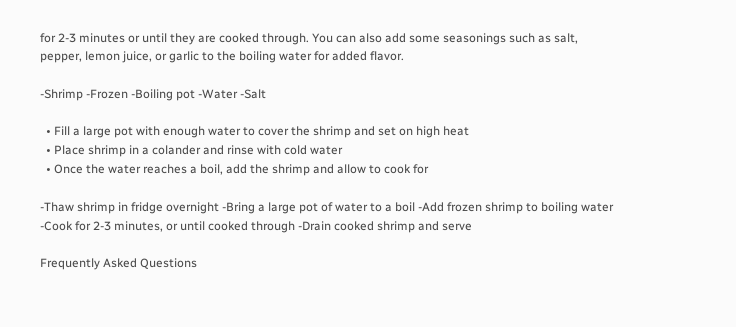for 2-3 minutes or until they are cooked through. You can also add some seasonings such as salt, pepper, lemon juice, or garlic to the boiling water for added flavor.

-Shrimp -Frozen -Boiling pot -Water -Salt

  • Fill a large pot with enough water to cover the shrimp and set on high heat
  • Place shrimp in a colander and rinse with cold water
  • Once the water reaches a boil, add the shrimp and allow to cook for

-Thaw shrimp in fridge overnight -Bring a large pot of water to a boil -Add frozen shrimp to boiling water -Cook for 2-3 minutes, or until cooked through -Drain cooked shrimp and serve

Frequently Asked Questions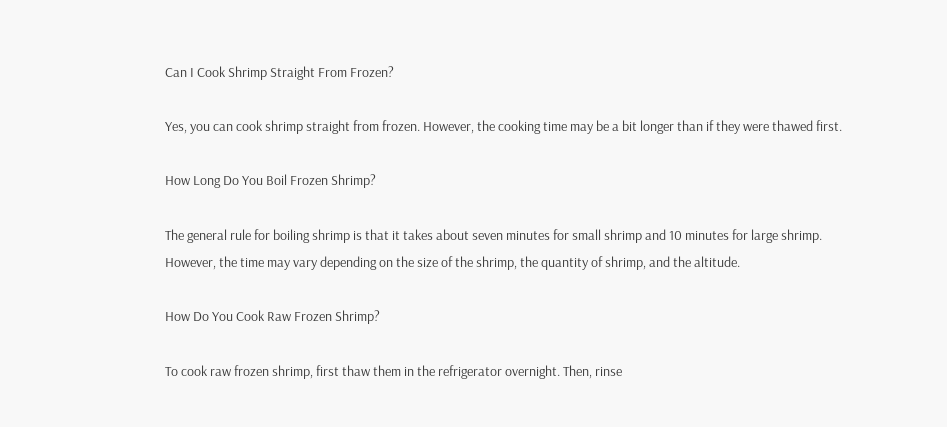Can I Cook Shrimp Straight From Frozen?

Yes, you can cook shrimp straight from frozen. However, the cooking time may be a bit longer than if they were thawed first.

How Long Do You Boil Frozen Shrimp?

The general rule for boiling shrimp is that it takes about seven minutes for small shrimp and 10 minutes for large shrimp. However, the time may vary depending on the size of the shrimp, the quantity of shrimp, and the altitude.

How Do You Cook Raw Frozen Shrimp?

To cook raw frozen shrimp, first thaw them in the refrigerator overnight. Then, rinse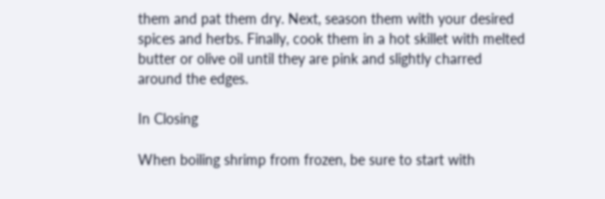them and pat them dry. Next, season them with your desired spices and herbs. Finally, cook them in a hot skillet with melted butter or olive oil until they are pink and slightly charred around the edges.

In Closing

When boiling shrimp from frozen, be sure to start with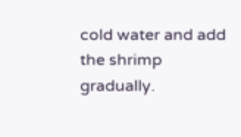cold water and add the shrimp gradually.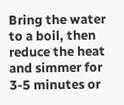Bring the water to a boil, then reduce the heat and simmer for 3-5 minutes or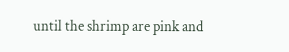until the shrimp are pink and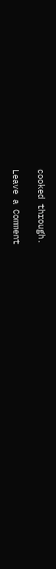cooked through.

Leave a Comment